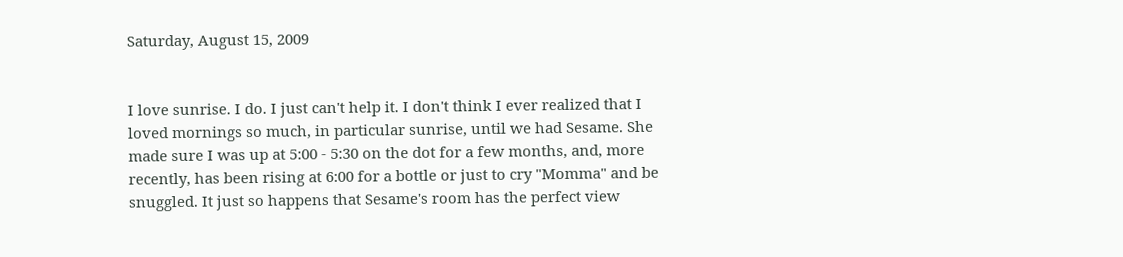Saturday, August 15, 2009


I love sunrise. I do. I just can't help it. I don't think I ever realized that I loved mornings so much, in particular sunrise, until we had Sesame. She made sure I was up at 5:00 - 5:30 on the dot for a few months, and, more recently, has been rising at 6:00 for a bottle or just to cry "Momma" and be snuggled. It just so happens that Sesame's room has the perfect view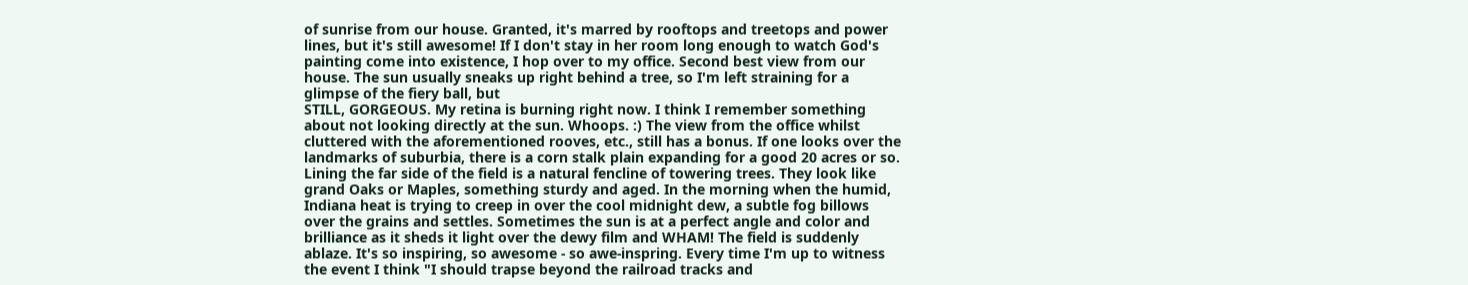of sunrise from our house. Granted, it's marred by rooftops and treetops and power lines, but it's still awesome! If I don't stay in her room long enough to watch God's painting come into existence, I hop over to my office. Second best view from our house. The sun usually sneaks up right behind a tree, so I'm left straining for a glimpse of the fiery ball, but
STILL, GORGEOUS. My retina is burning right now. I think I remember something about not looking directly at the sun. Whoops. :) The view from the office whilst cluttered with the aforementioned rooves, etc., still has a bonus. If one looks over the landmarks of suburbia, there is a corn stalk plain expanding for a good 20 acres or so. Lining the far side of the field is a natural fencline of towering trees. They look like grand Oaks or Maples, something sturdy and aged. In the morning when the humid, Indiana heat is trying to creep in over the cool midnight dew, a subtle fog billows over the grains and settles. Sometimes the sun is at a perfect angle and color and brilliance as it sheds it light over the dewy film and WHAM! The field is suddenly ablaze. It's so inspiring, so awesome - so awe-inspring. Every time I'm up to witness the event I think "I should trapse beyond the railroad tracks and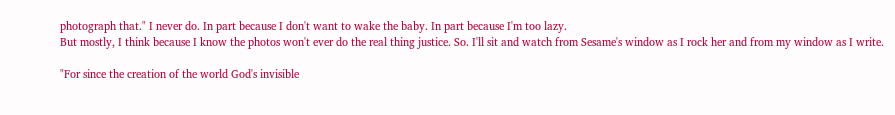photograph that." I never do. In part because I don't want to wake the baby. In part because I'm too lazy.
But mostly, I think because I know the photos won't ever do the real thing justice. So. I'll sit and watch from Sesame's window as I rock her and from my window as I write.

"For since the creation of the world God's invisible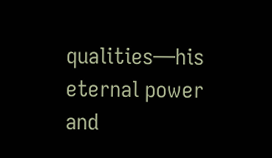qualities—his eternal power and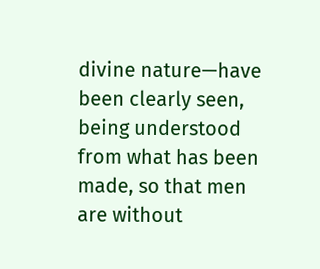divine nature—have been clearly seen, being understood from what has been made, so that men are without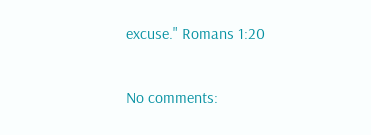excuse." Romans 1:20

No comments: